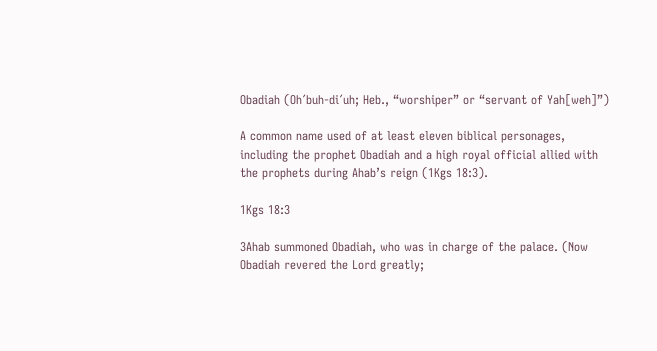Obadiah (Oh´buh-di´uh; Heb., “worshiper” or “servant of Yah[weh]”)

A common name used of at least eleven biblical personages, including the prophet Obadiah and a high royal official allied with the prophets during Ahab’s reign (1Kgs 18:3).

1Kgs 18:3

3Ahab summoned Obadiah, who was in charge of the palace. (Now Obadiah revered the Lord greatly;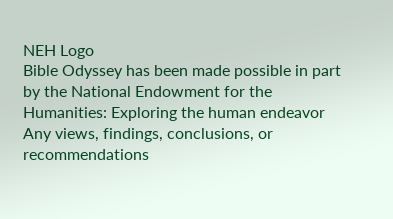NEH Logo
Bible Odyssey has been made possible in part by the National Endowment for the Humanities: Exploring the human endeavor
Any views, findings, conclusions, or recommendations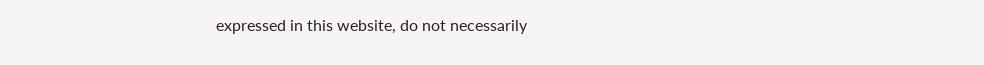expressed in this website, do not necessarily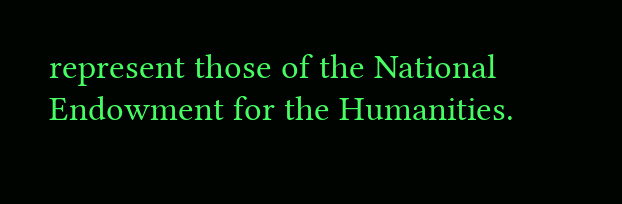represent those of the National Endowment for the Humanities.